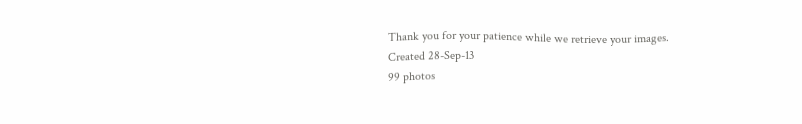Thank you for your patience while we retrieve your images.
Created 28-Sep-13
99 photos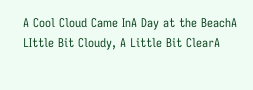A Cool Cloud Came InA Day at the BeachA LIttle Bit Cloudy, A Little Bit ClearA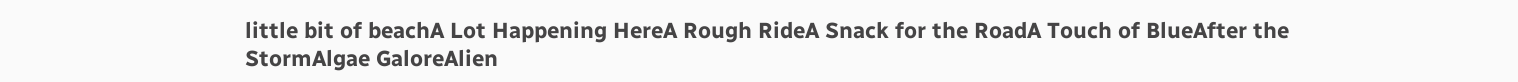little bit of beachA Lot Happening HereA Rough RideA Snack for the RoadA Touch of BlueAfter the StormAlgae GaloreAlien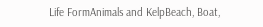Life FormAnimals and KelpBeach, Boat,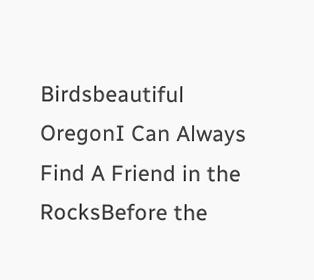Birdsbeautiful OregonI Can Always Find A Friend in the RocksBefore the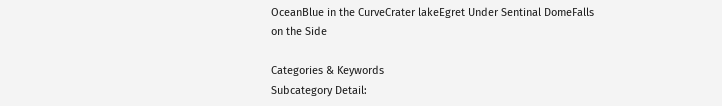OceanBlue in the CurveCrater lakeEgret Under Sentinal DomeFalls on the Side

Categories & Keywords
Subcategory Detail: